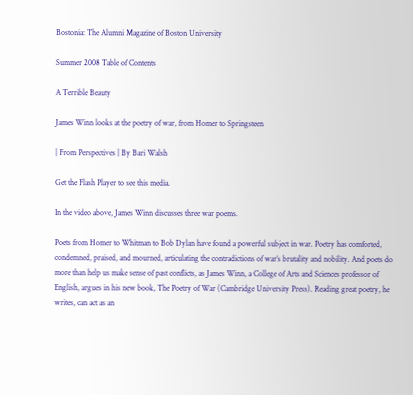Bostonia: The Alumni Magazine of Boston University

Summer 2008 Table of Contents

A Terrible Beauty

James Winn looks at the poetry of war, from Homer to Springsteen

| From Perspectives | By Bari Walsh

Get the Flash Player to see this media.

In the video above, James Winn discusses three war poems.

Poets from Homer to Whitman to Bob Dylan have found a powerful subject in war. Poetry has comforted, condemned, praised, and mourned, articulating the contradictions of war’s brutality and nobility. And poets do more than help us make sense of past conflicts, as James Winn, a College of Arts and Sciences professor of English, argues in his new book, The Poetry of War (Cambridge University Press). Reading great poetry, he writes, can act as an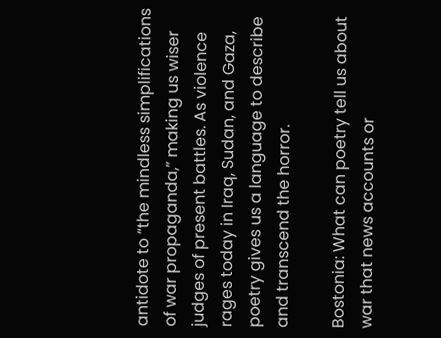antidote to “the mindless simplifications of war propaganda,” making us wiser judges of present battles. As violence rages today in Iraq, Sudan, and Gaza, poetry gives us a language to describe and transcend the horror.

Bostonia: What can poetry tell us about war that news accounts or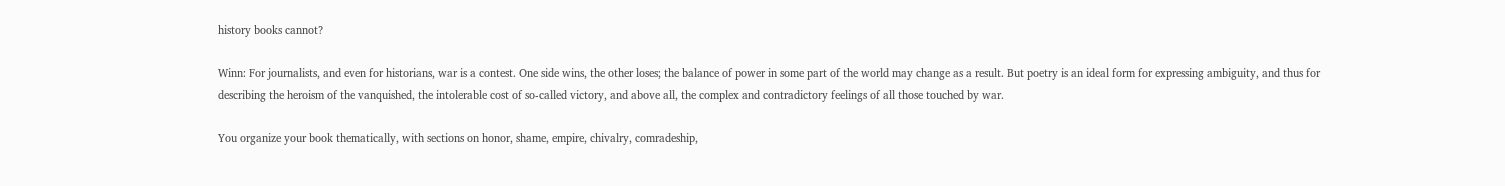history books cannot?

Winn: For journalists, and even for historians, war is a contest. One side wins, the other loses; the balance of power in some part of the world may change as a result. But poetry is an ideal form for expressing ambiguity, and thus for describing the heroism of the vanquished, the intolerable cost of so-called victory, and above all, the complex and contradictory feelings of all those touched by war.

You organize your book thematically, with sections on honor, shame, empire, chivalry, comradeship,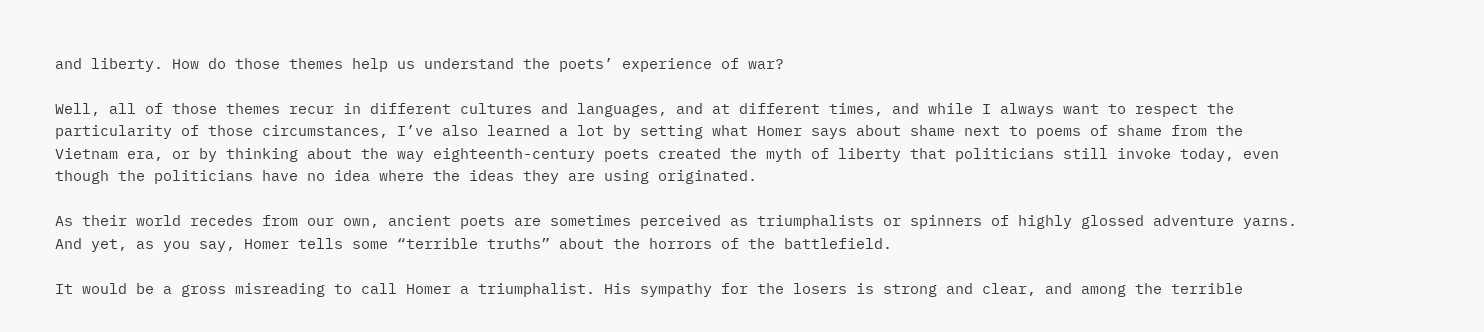and liberty. How do those themes help us understand the poets’ experience of war?

Well, all of those themes recur in different cultures and languages, and at different times, and while I always want to respect the particularity of those circumstances, I’ve also learned a lot by setting what Homer says about shame next to poems of shame from the Vietnam era, or by thinking about the way eighteenth-century poets created the myth of liberty that politicians still invoke today, even though the politicians have no idea where the ideas they are using originated.

As their world recedes from our own, ancient poets are sometimes perceived as triumphalists or spinners of highly glossed adventure yarns. And yet, as you say, Homer tells some “terrible truths” about the horrors of the battlefield.

It would be a gross misreading to call Homer a triumphalist. His sympathy for the losers is strong and clear, and among the terrible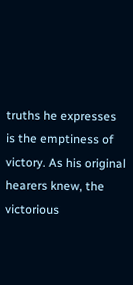truths he expresses is the emptiness of victory. As his original hearers knew, the victorious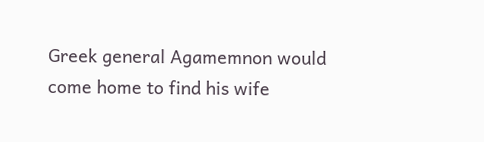Greek general Agamemnon would come home to find his wife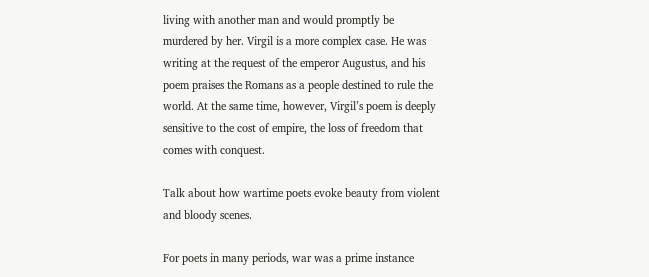living with another man and would promptly be murdered by her. Virgil is a more complex case. He was writing at the request of the emperor Augustus, and his poem praises the Romans as a people destined to rule the world. At the same time, however, Virgil’s poem is deeply sensitive to the cost of empire, the loss of freedom that comes with conquest.

Talk about how wartime poets evoke beauty from violent and bloody scenes.

For poets in many periods, war was a prime instance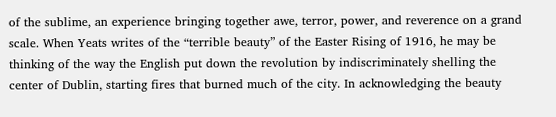of the sublime, an experience bringing together awe, terror, power, and reverence on a grand scale. When Yeats writes of the “terrible beauty” of the Easter Rising of 1916, he may be thinking of the way the English put down the revolution by indiscriminately shelling the center of Dublin, starting fires that burned much of the city. In acknowledging the beauty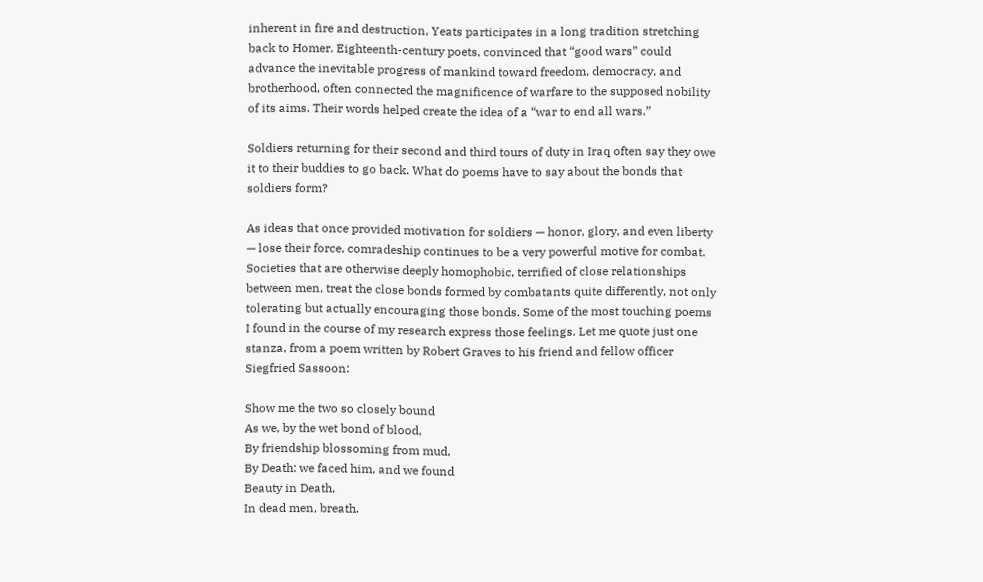inherent in fire and destruction, Yeats participates in a long tradition stretching back to Homer. Eighteenth-century poets, convinced that “good wars” could advance the inevitable progress of mankind toward freedom, democracy, and brotherhood, often connected the magnificence of warfare to the supposed nobility of its aims. Their words helped create the idea of a “war to end all wars.”

Soldiers returning for their second and third tours of duty in Iraq often say they owe it to their buddies to go back. What do poems have to say about the bonds that soldiers form?

As ideas that once provided motivation for soldiers — honor, glory, and even liberty — lose their force, comradeship continues to be a very powerful motive for combat. Societies that are otherwise deeply homophobic, terrified of close relationships between men, treat the close bonds formed by combatants quite differently, not only tolerating but actually encouraging those bonds. Some of the most touching poems I found in the course of my research express those feelings. Let me quote just one stanza, from a poem written by Robert Graves to his friend and fellow officer Siegfried Sassoon:

Show me the two so closely bound
As we, by the wet bond of blood,
By friendship blossoming from mud,
By Death: we faced him, and we found
Beauty in Death,
In dead men, breath.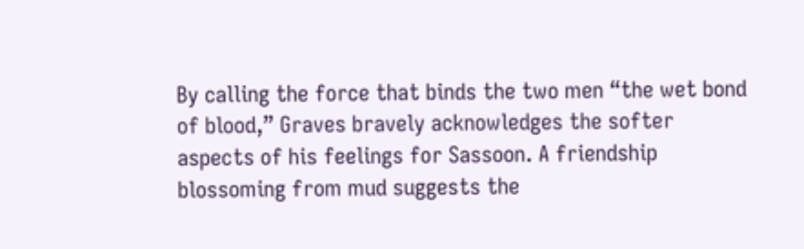By calling the force that binds the two men “the wet bond of blood,” Graves bravely acknowledges the softer aspects of his feelings for Sassoon. A friendship blossoming from mud suggests the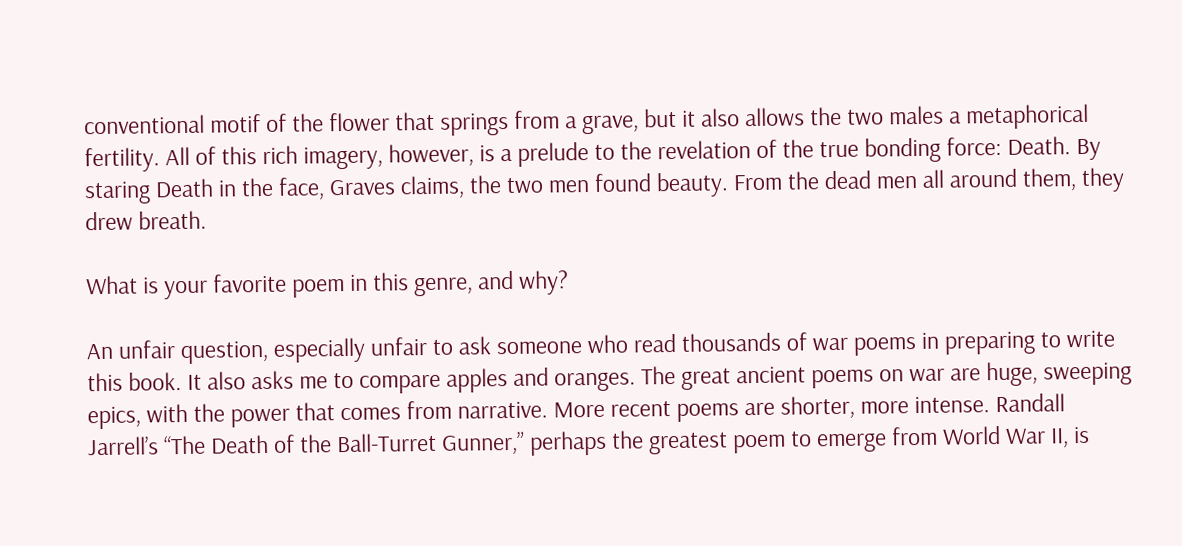conventional motif of the flower that springs from a grave, but it also allows the two males a metaphorical fertility. All of this rich imagery, however, is a prelude to the revelation of the true bonding force: Death. By staring Death in the face, Graves claims, the two men found beauty. From the dead men all around them, they drew breath.

What is your favorite poem in this genre, and why?

An unfair question, especially unfair to ask someone who read thousands of war poems in preparing to write this book. It also asks me to compare apples and oranges. The great ancient poems on war are huge, sweeping epics, with the power that comes from narrative. More recent poems are shorter, more intense. Randall Jarrell’s “The Death of the Ball-Turret Gunner,” perhaps the greatest poem to emerge from World War II, is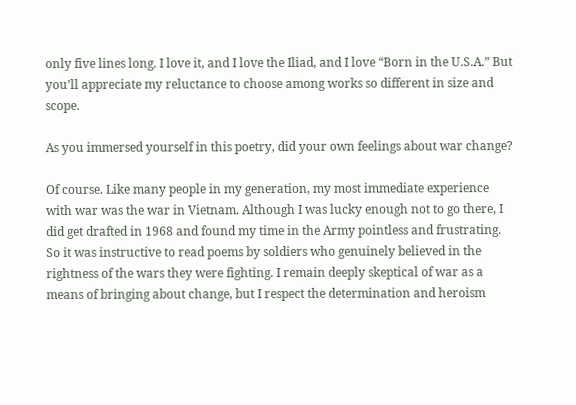only five lines long. I love it, and I love the Iliad, and I love “Born in the U.S.A.” But you’ll appreciate my reluctance to choose among works so different in size and scope.

As you immersed yourself in this poetry, did your own feelings about war change?

Of course. Like many people in my generation, my most immediate experience with war was the war in Vietnam. Although I was lucky enough not to go there, I did get drafted in 1968 and found my time in the Army pointless and frustrating. So it was instructive to read poems by soldiers who genuinely believed in the rightness of the wars they were fighting. I remain deeply skeptical of war as a means of bringing about change, but I respect the determination and heroism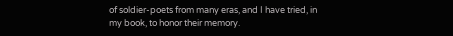of soldier-poets from many eras, and I have tried, in my book, to honor their memory.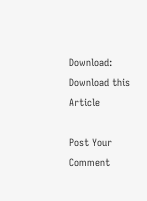Download: Download this Article

Post Your Comment